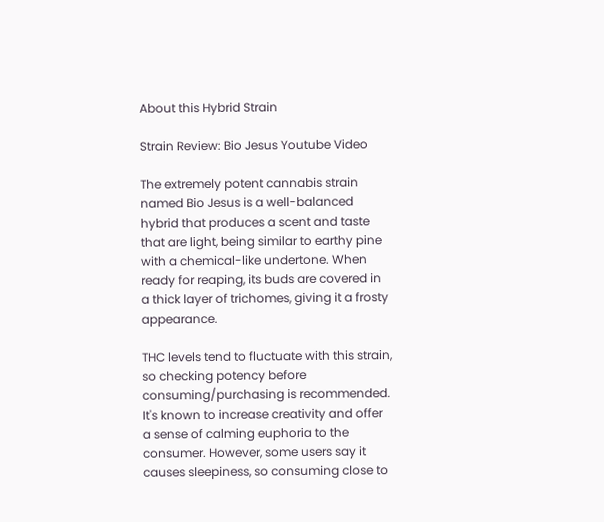About this Hybrid Strain

Strain Review: Bio Jesus Youtube Video

The extremely potent cannabis strain named Bio Jesus is a well-balanced hybrid that produces a scent and taste that are light, being similar to earthy pine with a chemical-like undertone. When ready for reaping, its buds are covered in a thick layer of trichomes, giving it a frosty appearance.

THC levels tend to fluctuate with this strain, so checking potency before consuming/purchasing is recommended. It's known to increase creativity and offer a sense of calming euphoria to the consumer. However, some users say it causes sleepiness, so consuming close to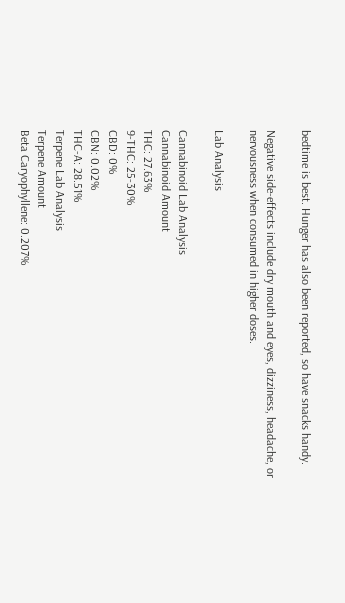bedtime is best. Hunger has also been reported, so have snacks handy.

Negative side-effects include dry mouth and eyes, dizziness, headache, or nervousness when consumed in higher doses.

Lab Analysis

Cannabinoid Lab Analysis
Cannabinoid Amount
THC: 27.63%
9-THC: 25-30%
CBD: 0%
CBN: 0.02%
THC-A: 28.51%
Terpene Lab Analysis
Terpene Amount
Beta Caryophyllene: 0.207%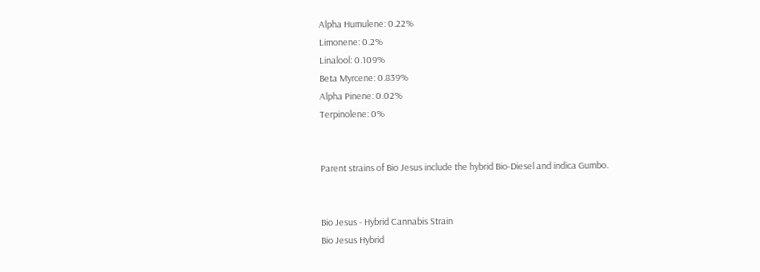Alpha Humulene: 0.22%
Limonene: 0.2%
Linalool: 0.109%
Beta Myrcene: 0.839%
Alpha Pinene: 0.02%
Terpinolene: 0%


Parent strains of Bio Jesus include the hybrid Bio-Diesel and indica Gumbo.


Bio Jesus - Hybrid Cannabis Strain
Bio Jesus Hybrid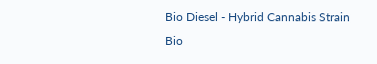Bio Diesel - Hybrid Cannabis Strain
Bio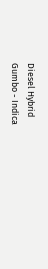Diesel Hybrid
Gumbo - Indica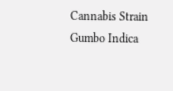Cannabis Strain
Gumbo Indica